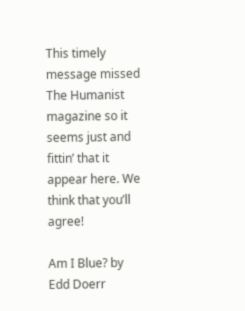This timely message missed The Humanist magazine so it seems just and fittin’ that it appear here. We think that you’ll agree!

Am I Blue? by Edd Doerr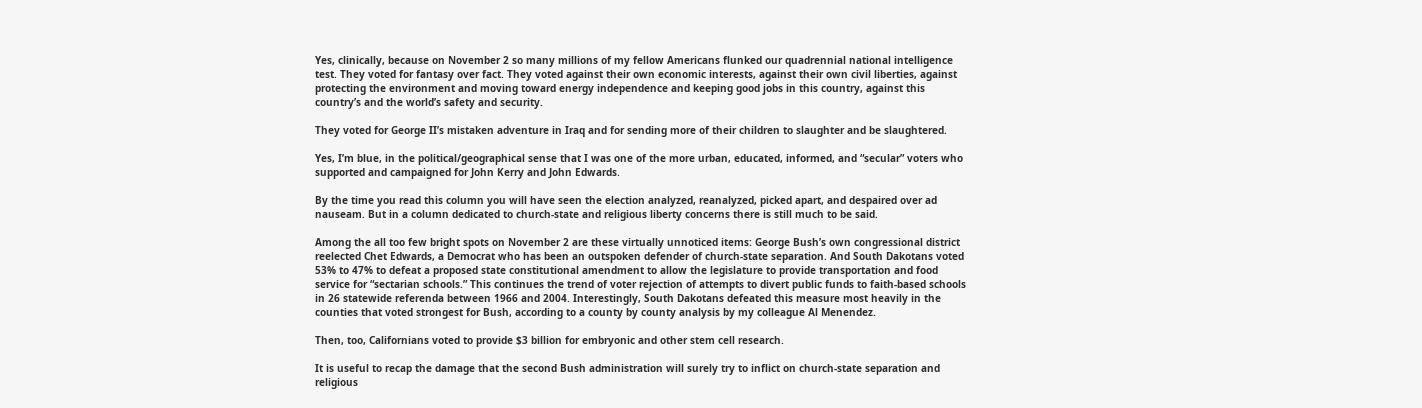Yes, clinically, because on November 2 so many millions of my fellow Americans flunked our quadrennial national intelligence test. They voted for fantasy over fact. They voted against their own economic interests, against their own civil liberties, against protecting the environment and moving toward energy independence and keeping good jobs in this country, against this country’s and the world’s safety and security.

They voted for George II’s mistaken adventure in Iraq and for sending more of their children to slaughter and be slaughtered.

Yes, I’m blue, in the political/geographical sense that I was one of the more urban, educated, informed, and “secular” voters who supported and campaigned for John Kerry and John Edwards.

By the time you read this column you will have seen the election analyzed, reanalyzed, picked apart, and despaired over ad nauseam. But in a column dedicated to church-state and religious liberty concerns there is still much to be said.

Among the all too few bright spots on November 2 are these virtually unnoticed items: George Bush’s own congressional district reelected Chet Edwards, a Democrat who has been an outspoken defender of church-state separation. And South Dakotans voted 53% to 47% to defeat a proposed state constitutional amendment to allow the legislature to provide transportation and food service for “sectarian schools.” This continues the trend of voter rejection of attempts to divert public funds to faith-based schools in 26 statewide referenda between 1966 and 2004. Interestingly, South Dakotans defeated this measure most heavily in the counties that voted strongest for Bush, according to a county by county analysis by my colleague Al Menendez.

Then, too, Californians voted to provide $3 billion for embryonic and other stem cell research.

It is useful to recap the damage that the second Bush administration will surely try to inflict on church-state separation and religious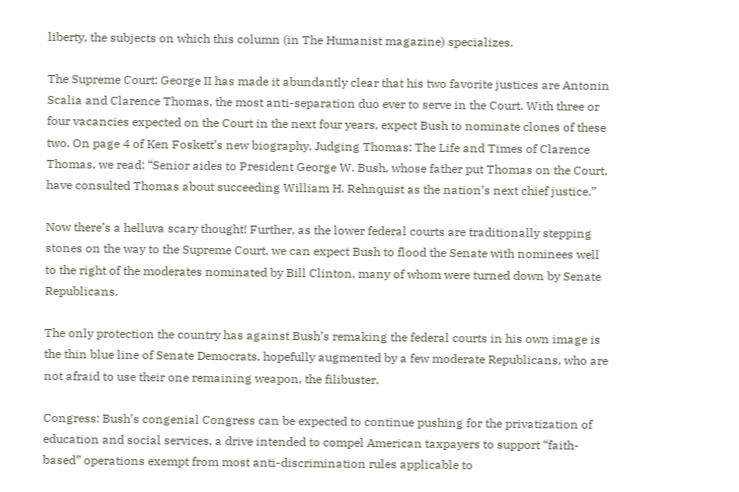liberty, the subjects on which this column (in The Humanist magazine) specializes.

The Supreme Court: George II has made it abundantly clear that his two favorite justices are Antonin Scalia and Clarence Thomas, the most anti-separation duo ever to serve in the Court. With three or four vacancies expected on the Court in the next four years, expect Bush to nominate clones of these two. On page 4 of Ken Foskett’s new biography, Judging Thomas: The Life and Times of Clarence Thomas, we read: “Senior aides to President George W. Bush, whose father put Thomas on the Court, have consulted Thomas about succeeding William H. Rehnquist as the nation’s next chief justice.”

Now there’s a helluva scary thought! Further, as the lower federal courts are traditionally stepping stones on the way to the Supreme Court, we can expect Bush to flood the Senate with nominees well to the right of the moderates nominated by Bill Clinton, many of whom were turned down by Senate Republicans.

The only protection the country has against Bush’s remaking the federal courts in his own image is the thin blue line of Senate Democrats, hopefully augmented by a few moderate Republicans, who are not afraid to use their one remaining weapon, the filibuster.

Congress: Bush’s congenial Congress can be expected to continue pushing for the privatization of education and social services, a drive intended to compel American taxpayers to support “faith-based” operations exempt from most anti-discrimination rules applicable to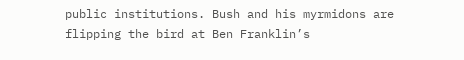public institutions. Bush and his myrmidons are flipping the bird at Ben Franklin’s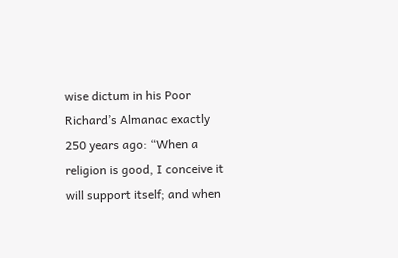wise dictum in his Poor Richard’s Almanac exactly 250 years ago: “When a religion is good, I conceive it will support itself; and when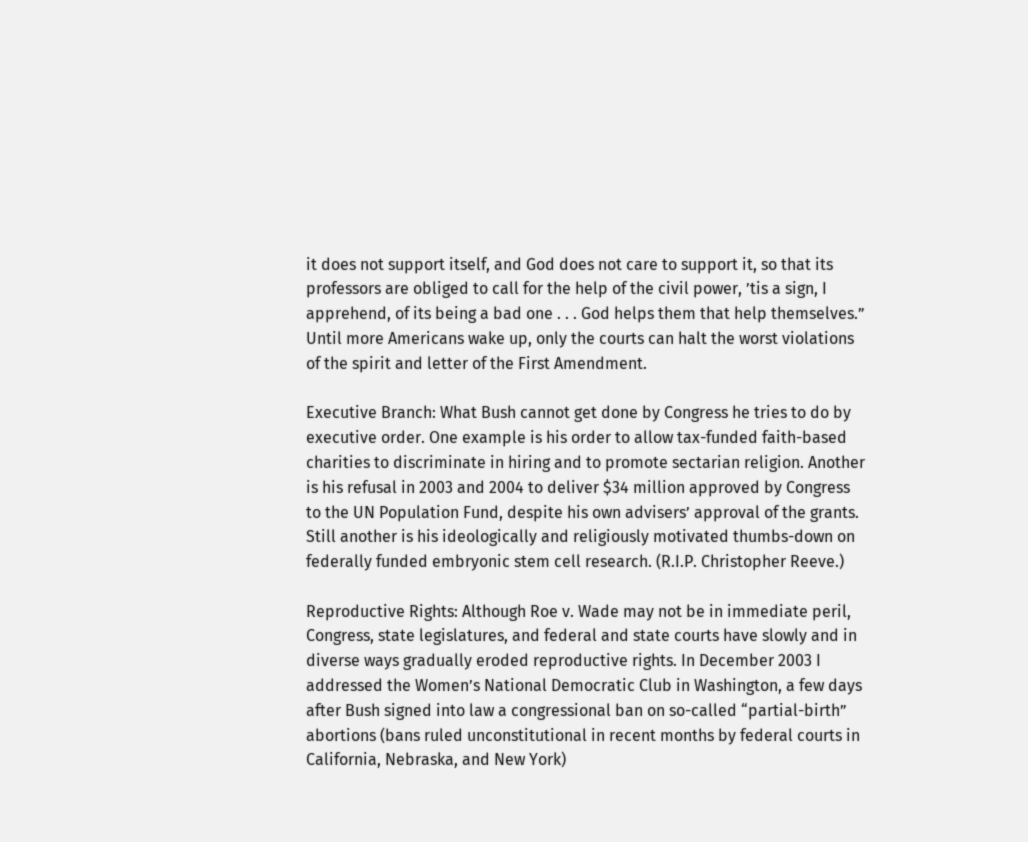it does not support itself, and God does not care to support it, so that its professors are obliged to call for the help of the civil power, ’tis a sign, I apprehend, of its being a bad one . . . God helps them that help themselves.” Until more Americans wake up, only the courts can halt the worst violations of the spirit and letter of the First Amendment.

Executive Branch: What Bush cannot get done by Congress he tries to do by executive order. One example is his order to allow tax-funded faith-based charities to discriminate in hiring and to promote sectarian religion. Another is his refusal in 2003 and 2004 to deliver $34 million approved by Congress to the UN Population Fund, despite his own advisers’ approval of the grants. Still another is his ideologically and religiously motivated thumbs-down on federally funded embryonic stem cell research. (R.I.P. Christopher Reeve.)

Reproductive Rights: Although Roe v. Wade may not be in immediate peril, Congress, state legislatures, and federal and state courts have slowly and in diverse ways gradually eroded reproductive rights. In December 2003 I addressed the Women’s National Democratic Club in Washington, a few days after Bush signed into law a congressional ban on so-called “partial-birth” abortions (bans ruled unconstitutional in recent months by federal courts in California, Nebraska, and New York)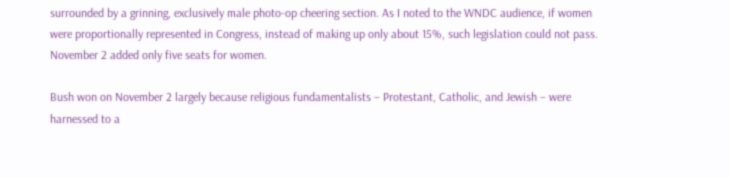surrounded by a grinning, exclusively male photo-op cheering section. As I noted to the WNDC audience, if women were proportionally represented in Congress, instead of making up only about 15%, such legislation could not pass. November 2 added only five seats for women.

Bush won on November 2 largely because religious fundamentalists – Protestant, Catholic, and Jewish – were harnessed to a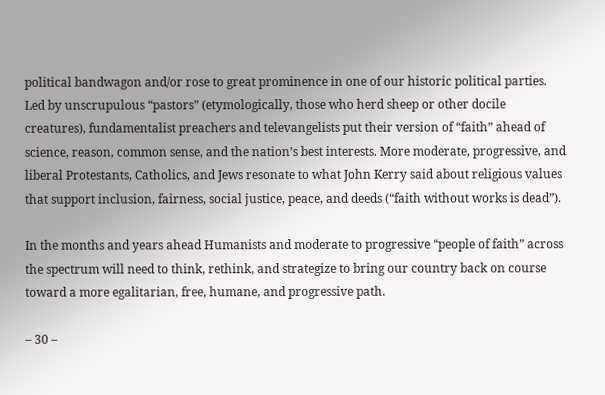political bandwagon and/or rose to great prominence in one of our historic political parties. Led by unscrupulous “pastors” (etymologically, those who herd sheep or other docile creatures), fundamentalist preachers and televangelists put their version of “faith” ahead of science, reason, common sense, and the nation’s best interests. More moderate, progressive, and liberal Protestants, Catholics, and Jews resonate to what John Kerry said about religious values that support inclusion, fairness, social justice, peace, and deeds (“faith without works is dead”).

In the months and years ahead Humanists and moderate to progressive “people of faith” across the spectrum will need to think, rethink, and strategize to bring our country back on course toward a more egalitarian, free, humane, and progressive path.

– 30 –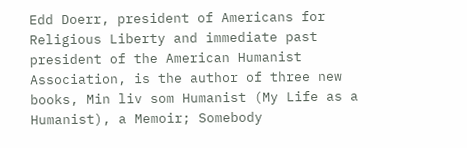Edd Doerr, president of Americans for Religious Liberty and immediate past president of the American Humanist Association, is the author of three new books, Min liv som Humanist (My Life as a Humanist), a Memoir; Somebody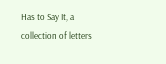Has to Say It, a collection of letters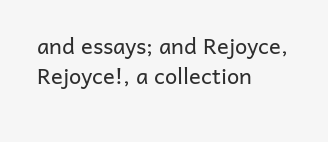and essays; and Rejoyce, Rejoyce!, a collection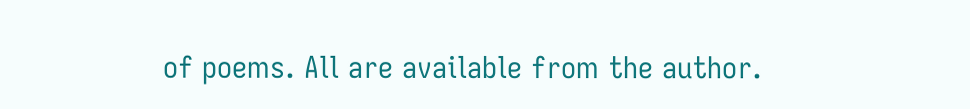of poems. All are available from the author.